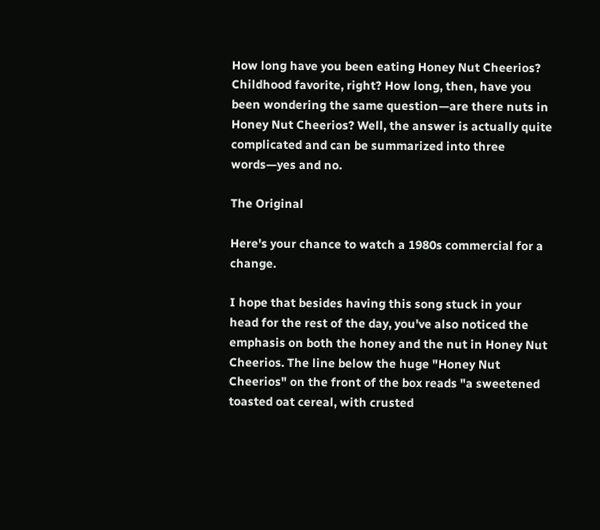How long have you been eating Honey Nut Cheerios? Childhood favorite, right? How long, then, have you been wondering the same question—are there nuts in Honey Nut Cheerios? Well, the answer is actually quite complicated and can be summarized into three words—yes and no.

The Original

Here's your chance to watch a 1980s commercial for a change.

I hope that besides having this song stuck in your head for the rest of the day, you've also noticed the emphasis on both the honey and the nut in Honey Nut Cheerios. The line below the huge "Honey Nut Cheerios" on the front of the box reads "a sweetened toasted oat cereal, with crusted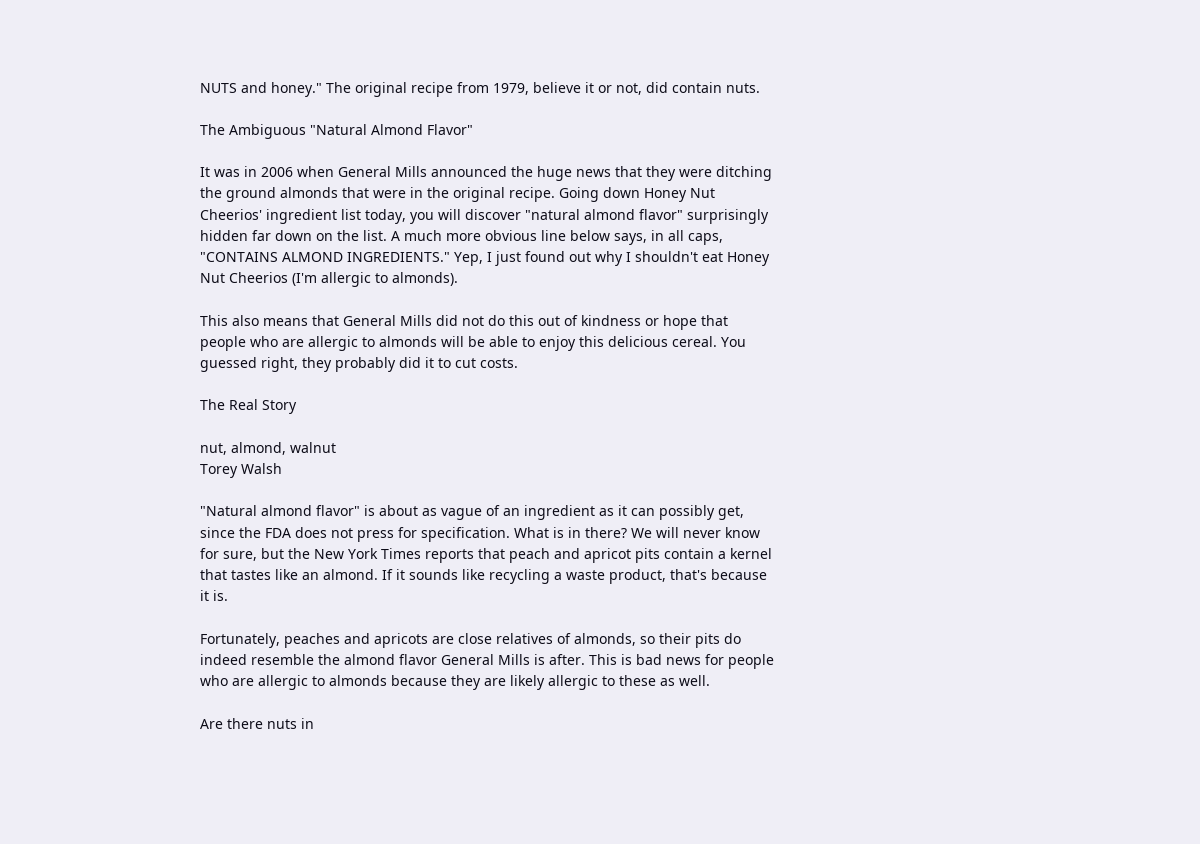NUTS and honey." The original recipe from 1979, believe it or not, did contain nuts.

The Ambiguous "Natural Almond Flavor"

It was in 2006 when General Mills announced the huge news that they were ditching the ground almonds that were in the original recipe. Going down Honey Nut Cheerios' ingredient list today, you will discover "natural almond flavor" surprisingly hidden far down on the list. A much more obvious line below says, in all caps, "CONTAINS ALMOND INGREDIENTS." Yep, I just found out why I shouldn't eat Honey Nut Cheerios (I'm allergic to almonds).

This also means that General Mills did not do this out of kindness or hope that people who are allergic to almonds will be able to enjoy this delicious cereal. You guessed right, they probably did it to cut costs.

The Real Story

nut, almond, walnut
Torey Walsh

"Natural almond flavor" is about as vague of an ingredient as it can possibly get, since the FDA does not press for specification. What is in there? We will never know for sure, but the New York Times reports that peach and apricot pits contain a kernel that tastes like an almond. If it sounds like recycling a waste product, that's because it is.

Fortunately, peaches and apricots are close relatives of almonds, so their pits do indeed resemble the almond flavor General Mills is after. This is bad news for people who are allergic to almonds because they are likely allergic to these as well.

Are there nuts in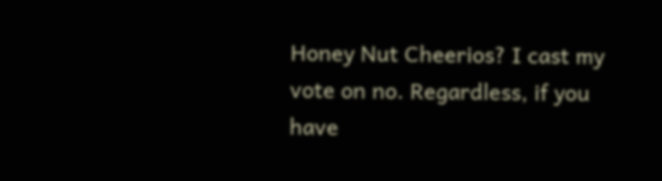Honey Nut Cheerios? I cast my vote on no. Regardless, if you have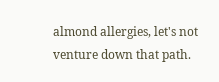almond allergies, let's not venture down that path.